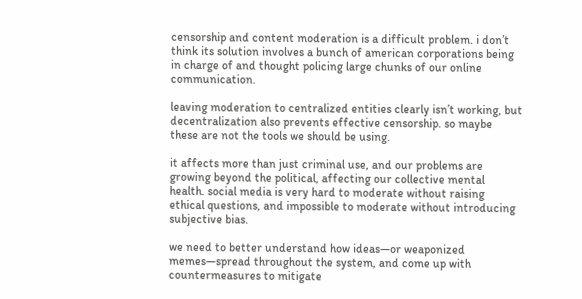censorship and content moderation is a difficult problem. i don’t think its solution involves a bunch of american corporations being in charge of and thought policing large chunks of our online communication.

leaving moderation to centralized entities clearly isn’t working, but decentralization also prevents effective censorship. so maybe these are not the tools we should be using.

it affects more than just criminal use, and our problems are growing beyond the political, affecting our collective mental health. social media is very hard to moderate without raising ethical questions, and impossible to moderate without introducing subjective bias.

we need to better understand how ideas—or weaponized memes—spread throughout the system, and come up with countermeasures to mitigate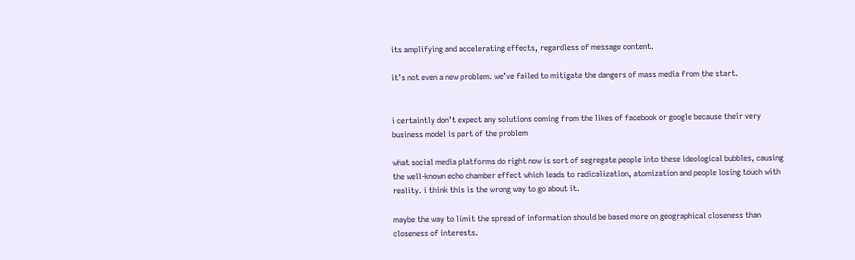its amplifying and accelerating effects, regardless of message content.

it’s not even a new problem. we’ve failed to mitigate the dangers of mass media from the start.


i certaintly don’t expect any solutions coming from the likes of facebook or google because their very business model is part of the problem

what social media platforms do right now is sort of segregate people into these ideological bubbles, causing the well-known echo chamber effect which leads to radicalization, atomization and people losing touch with reality. i think this is the wrong way to go about it.

maybe the way to limit the spread of information should be based more on geographical closeness than closeness of interests.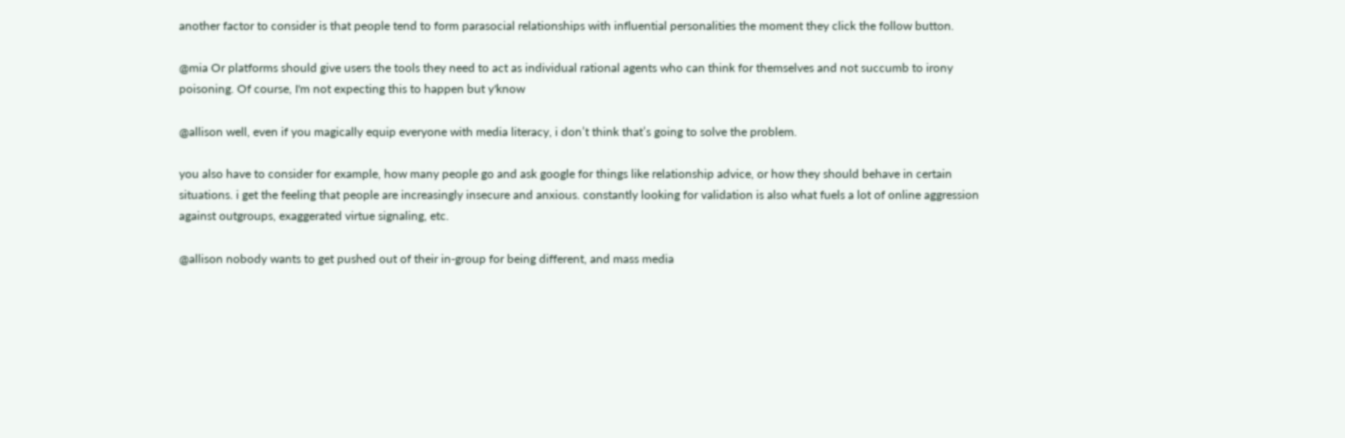another factor to consider is that people tend to form parasocial relationships with influential personalities the moment they click the follow button.

@mia Or platforms should give users the tools they need to act as individual rational agents who can think for themselves and not succumb to irony poisoning. Of course, I'm not expecting this to happen but y'know

@allison well, even if you magically equip everyone with media literacy, i don’t think that’s going to solve the problem.

you also have to consider for example, how many people go and ask google for things like relationship advice, or how they should behave in certain situations. i get the feeling that people are increasingly insecure and anxious. constantly looking for validation is also what fuels a lot of online aggression against outgroups, exaggerated virtue signaling, etc.

@allison nobody wants to get pushed out of their in-group for being different, and mass media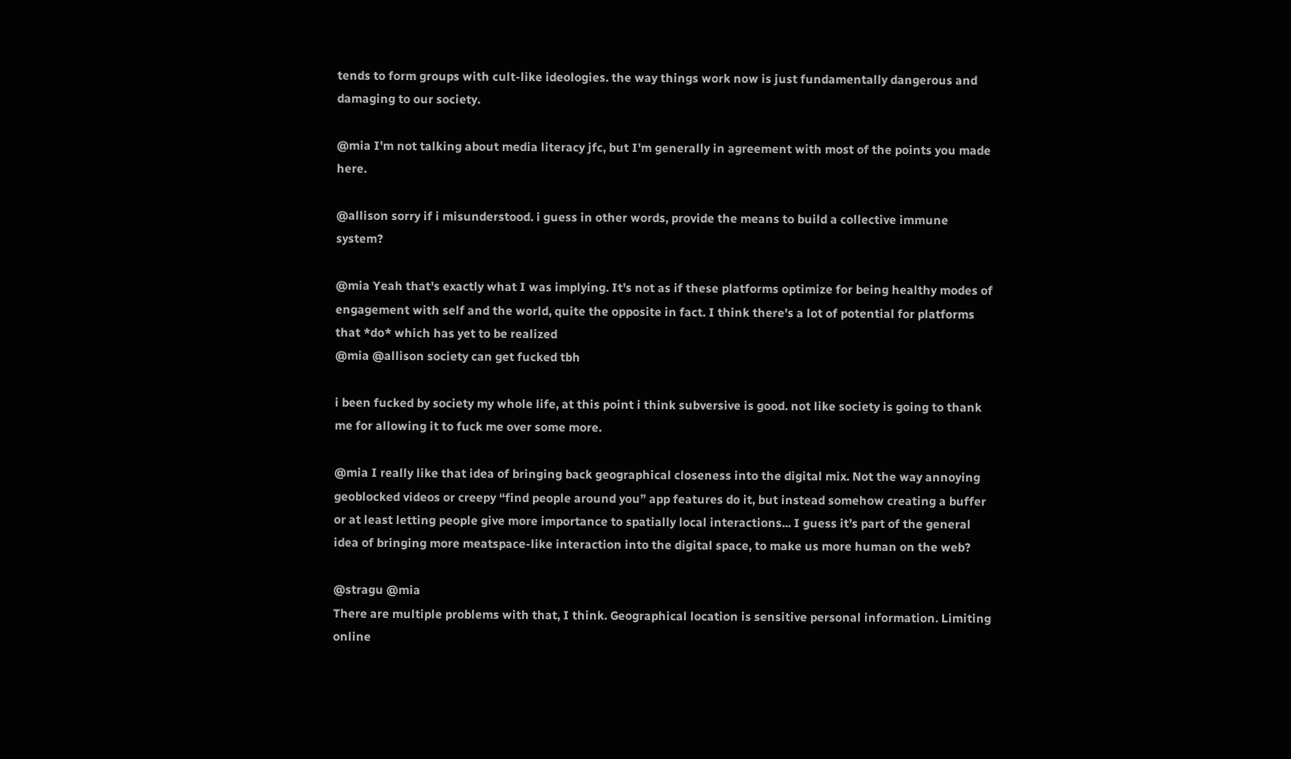tends to form groups with cult-like ideologies. the way things work now is just fundamentally dangerous and damaging to our society.

@mia I'm not talking about media literacy jfc, but I'm generally in agreement with most of the points you made here.

@allison sorry if i misunderstood. i guess in other words, provide the means to build a collective immune system?

@mia Yeah that's exactly what I was implying. It's not as if these platforms optimize for being healthy modes of engagement with self and the world, quite the opposite in fact. I think there's a lot of potential for platforms that *do* which has yet to be realized
@mia @allison society can get fucked tbh

i been fucked by society my whole life, at this point i think subversive is good. not like society is going to thank me for allowing it to fuck me over some more.

@mia I really like that idea of bringing back geographical closeness into the digital mix. Not the way annoying geoblocked videos or creepy “find people around you” app features do it, but instead somehow creating a buffer or at least letting people give more importance to spatially local interactions... I guess it’s part of the general idea of bringing more meatspace-like interaction into the digital space, to make us more human on the web?

@stragu @mia
There are multiple problems with that, I think. Geographical location is sensitive personal information. Limiting online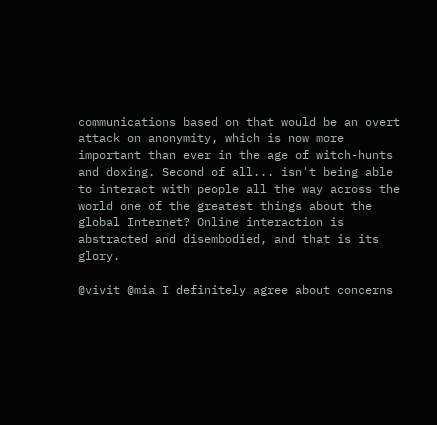communications based on that would be an overt attack on anonymity, which is now more important than ever in the age of witch-hunts and doxing. Second of all... isn't being able to interact with people all the way across the world one of the greatest things about the global Internet? Online interaction is abstracted and disembodied, and that is its glory.

@vivit @mia I definitely agree about concerns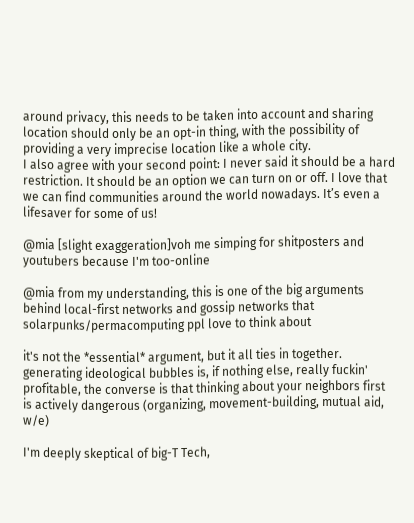around privacy, this needs to be taken into account and sharing location should only be an opt-in thing, with the possibility of providing a very imprecise location like a whole city.
I also agree with your second point: I never said it should be a hard restriction. It should be an option we can turn on or off. I love that we can find communities around the world nowadays. It’s even a lifesaver for some of us!

@mia [slight exaggeration]voh me simping for shitposters and youtubers because I'm too-online

@mia from my understanding, this is one of the big arguments behind local-first networks and gossip networks that solarpunks/permacomputing ppl love to think about

it's not the *essential* argument, but it all ties in together. generating ideological bubbles is, if nothing else, really fuckin' profitable, the converse is that thinking about your neighbors first is actively dangerous (organizing, movement-building, mutual aid, w/e)

I'm deeply skeptical of big-T Tech,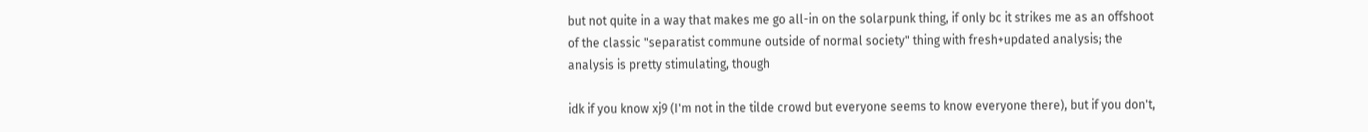but not quite in a way that makes me go all-in on the solarpunk thing, if only bc it strikes me as an offshoot of the classic "separatist commune outside of normal society" thing with fresh+updated analysis; the analysis is pretty stimulating, though

idk if you know xj9 (I'm not in the tilde crowd but everyone seems to know everyone there), but if you don't,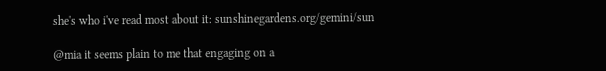she's who i've read most about it: sunshinegardens.org/gemini/sun

@mia it seems plain to me that engaging on a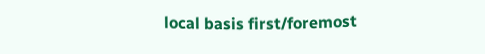local basis first/foremost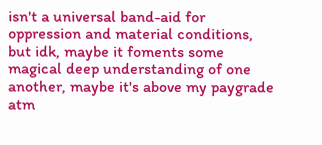isn't a universal band-aid for oppression and material conditions, but idk, maybe it foments some magical deep understanding of one another, maybe it's above my paygrade atm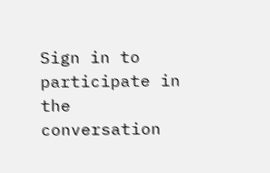Sign in to participate in the conversation